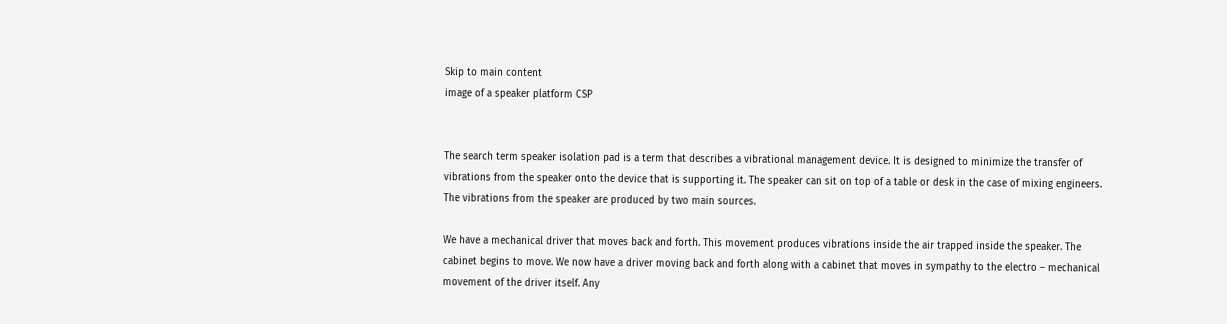Skip to main content
image of a speaker platform CSP


The search term speaker isolation pad is a term that describes a vibrational management device. It is designed to minimize the transfer of vibrations from the speaker onto the device that is supporting it. The speaker can sit on top of a table or desk in the case of mixing engineers. The vibrations from the speaker are produced by two main sources.

We have a mechanical driver that moves back and forth. This movement produces vibrations inside the air trapped inside the speaker. The cabinet begins to move. We now have a driver moving back and forth along with a cabinet that moves in sympathy to the electro – mechanical movement of the driver itself. Any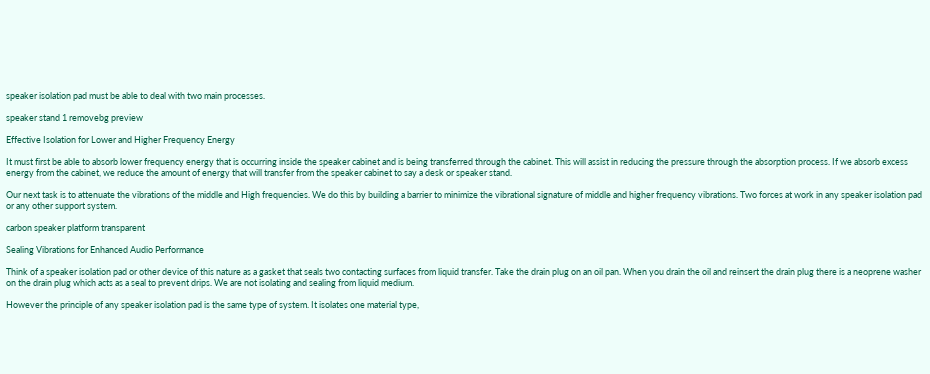speaker isolation pad must be able to deal with two main processes.

speaker stand 1 removebg preview

Effective Isolation for Lower and Higher Frequency Energy

It must first be able to absorb lower frequency energy that is occurring inside the speaker cabinet and is being transferred through the cabinet. This will assist in reducing the pressure through the absorption process. If we absorb excess energy from the cabinet, we reduce the amount of energy that will transfer from the speaker cabinet to say a desk or speaker stand.

Our next task is to attenuate the vibrations of the middle and High frequencies. We do this by building a barrier to minimize the vibrational signature of middle and higher frequency vibrations. Two forces at work in any speaker isolation pad or any other support system.

carbon speaker platform transparent

Sealing Vibrations for Enhanced Audio Performance

Think of a speaker isolation pad or other device of this nature as a gasket that seals two contacting surfaces from liquid transfer. Take the drain plug on an oil pan. When you drain the oil and reinsert the drain plug there is a neoprene washer on the drain plug which acts as a seal to prevent drips. We are not isolating and sealing from liquid medium.

However the principle of any speaker isolation pad is the same type of system. It isolates one material type,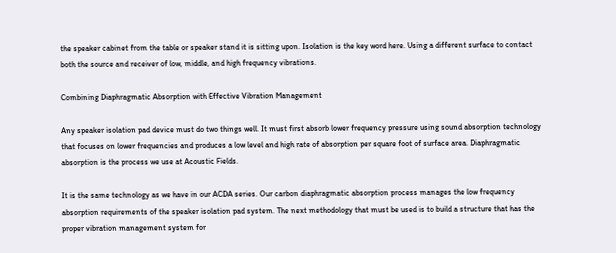the speaker cabinet from the table or speaker stand it is sitting upon. Isolation is the key word here. Using a different surface to contact both the source and receiver of low, middle, and high frequency vibrations.

Combining Diaphragmatic Absorption with Effective Vibration Management

Any speaker isolation pad device must do two things well. It must first absorb lower frequency pressure using sound absorption technology that focuses on lower frequencies and produces a low level and high rate of absorption per square foot of surface area. Diaphragmatic absorption is the process we use at Acoustic Fields.

It is the same technology as we have in our ACDA series. Our carbon diaphragmatic absorption process manages the low frequency absorption requirements of the speaker isolation pad system. The next methodology that must be used is to build a structure that has the proper vibration management system for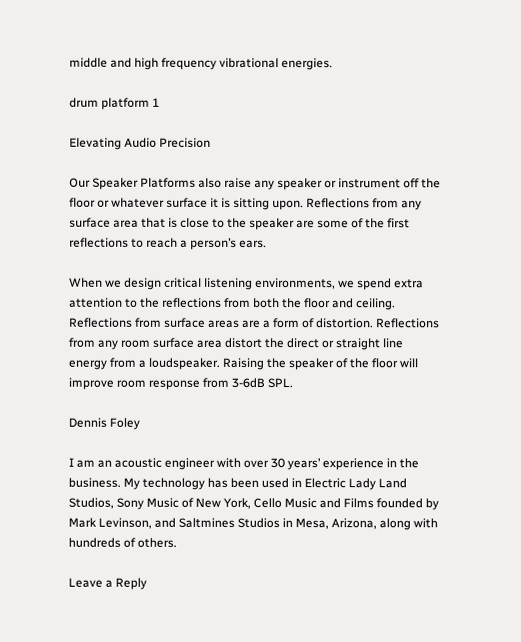middle and high frequency vibrational energies.

drum platform 1

Elevating Audio Precision

Our Speaker Platforms also raise any speaker or instrument off the floor or whatever surface it is sitting upon. Reflections from any surface area that is close to the speaker are some of the first reflections to reach a person’s ears.

When we design critical listening environments, we spend extra attention to the reflections from both the floor and ceiling. Reflections from surface areas are a form of distortion. Reflections from any room surface area distort the direct or straight line energy from a loudspeaker. Raising the speaker of the floor will improve room response from 3-6dB SPL.

Dennis Foley

I am an acoustic engineer with over 30 years’ experience in the business. My technology has been used in Electric Lady Land Studios, Sony Music of New York, Cello Music and Films founded by Mark Levinson, and Saltmines Studios in Mesa, Arizona, along with hundreds of others.

Leave a Reply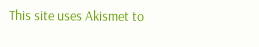This site uses Akismet to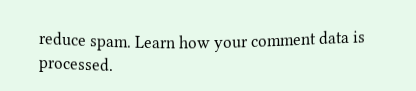reduce spam. Learn how your comment data is processed.